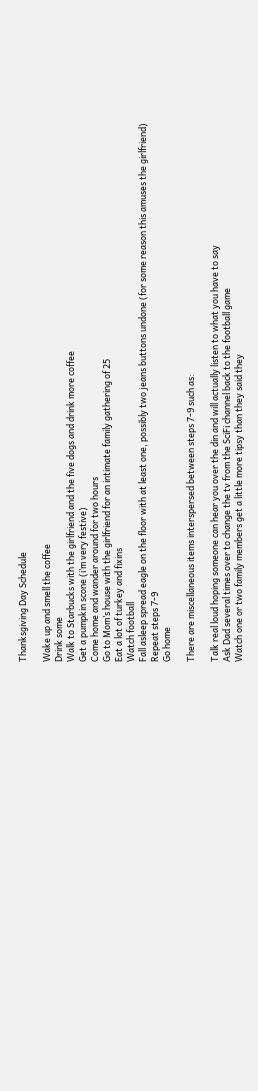Thanksgiving Day Schedule

Wake up and smell the coffee
Drink some
Walk to Starbucks with the girlfriend and the five dogs and drink more coffee
Get a pumpkin scone (i’m very festive)
Come home and wander around for two hours
Go to Mom’s house with the girlfriend for an intimate family gathering of 25
Eat a lot of turkey and fixins
Watch football
Fall asleep spread eagle on the floor with at least one, possibly two jeans buttons undone (for some reason this amuses the girlfriend)
Repeat steps 7-9
Go home

There are miscellaneous items interspersed between steps 7-9 such as:

Talk real loud hoping someone can hear you over the din and will actually listen to what you have to say
Ask Dad several times over to change the tv from the SciFi channel back to the football game
Watch one or two family members get a little more tipsy than they said they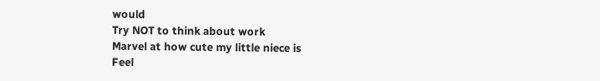would
Try NOT to think about work
Marvel at how cute my little niece is
Feel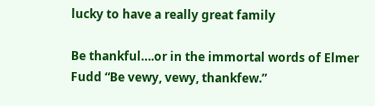lucky to have a really great family

Be thankful….or in the immortal words of Elmer Fudd “Be vewy, vewy, thankfew.”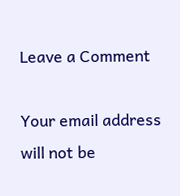Leave a Comment

Your email address will not be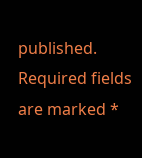published. Required fields are marked *